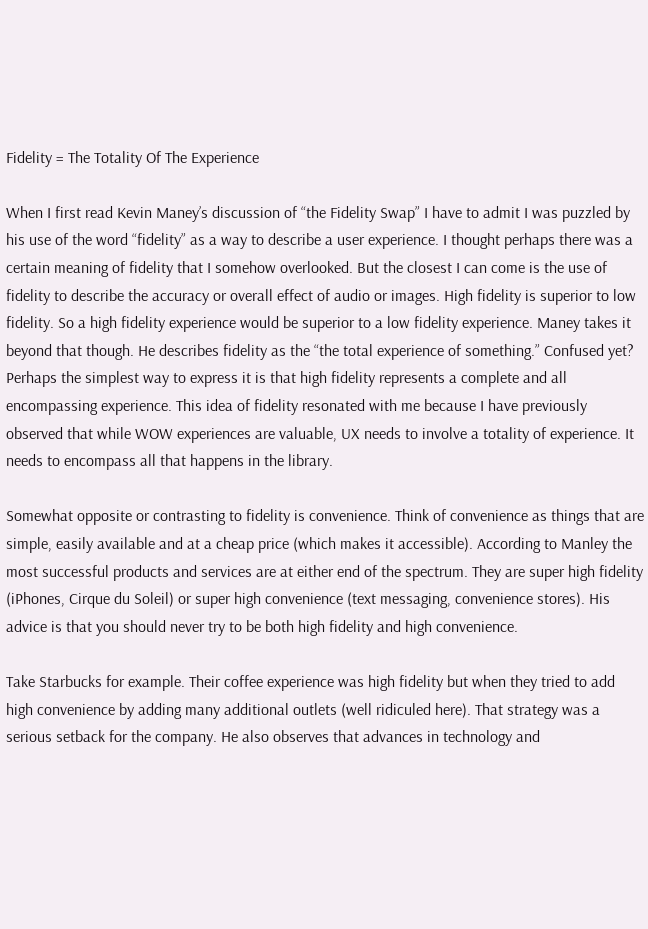Fidelity = The Totality Of The Experience

When I first read Kevin Maney’s discussion of “the Fidelity Swap” I have to admit I was puzzled by his use of the word “fidelity” as a way to describe a user experience. I thought perhaps there was a certain meaning of fidelity that I somehow overlooked. But the closest I can come is the use of fidelity to describe the accuracy or overall effect of audio or images. High fidelity is superior to low fidelity. So a high fidelity experience would be superior to a low fidelity experience. Maney takes it beyond that though. He describes fidelity as the “the total experience of something.” Confused yet? Perhaps the simplest way to express it is that high fidelity represents a complete and all encompassing experience. This idea of fidelity resonated with me because I have previously observed that while WOW experiences are valuable, UX needs to involve a totality of experience. It needs to encompass all that happens in the library.

Somewhat opposite or contrasting to fidelity is convenience. Think of convenience as things that are simple, easily available and at a cheap price (which makes it accessible). According to Manley the most successful products and services are at either end of the spectrum. They are super high fidelity (iPhones, Cirque du Soleil) or super high convenience (text messaging, convenience stores). His advice is that you should never try to be both high fidelity and high convenience.

Take Starbucks for example. Their coffee experience was high fidelity but when they tried to add high convenience by adding many additional outlets (well ridiculed here). That strategy was a serious setback for the company. He also observes that advances in technology and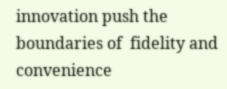innovation push the boundaries of  fidelity and convenience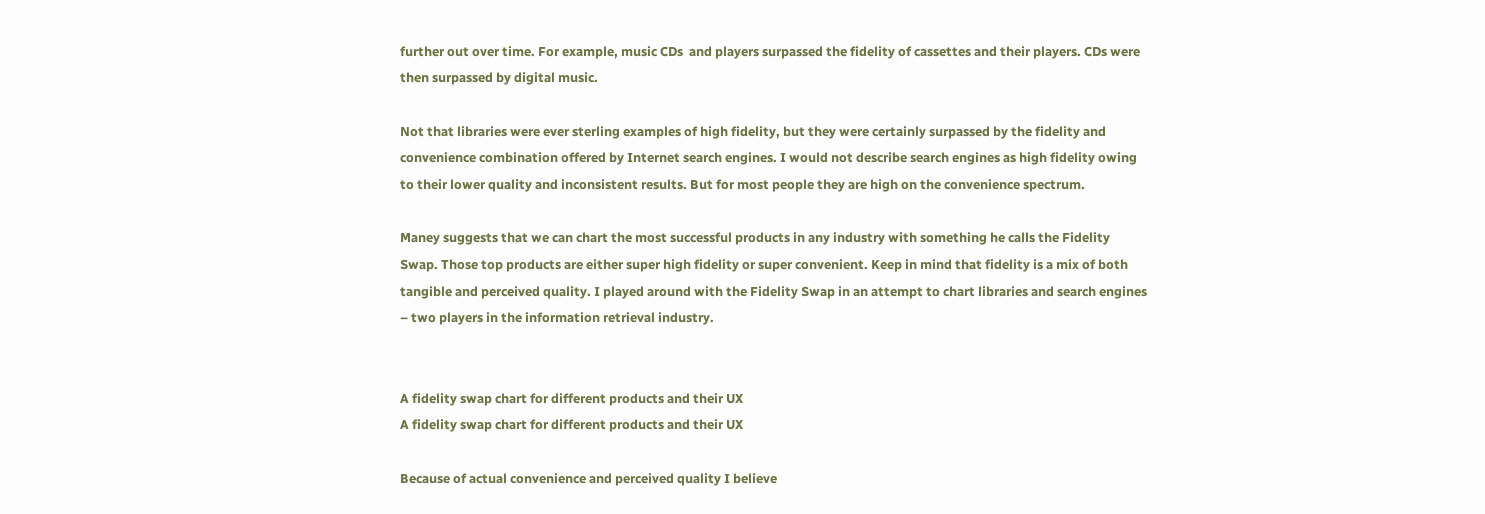further out over time. For example, music CDs  and players surpassed the fidelity of cassettes and their players. CDs were then surpassed by digital music.

Not that libraries were ever sterling examples of high fidelity, but they were certainly surpassed by the fidelity and convenience combination offered by Internet search engines. I would not describe search engines as high fidelity owing to their lower quality and inconsistent results. But for most people they are high on the convenience spectrum.

Maney suggests that we can chart the most successful products in any industry with something he calls the Fidelity Swap. Those top products are either super high fidelity or super convenient. Keep in mind that fidelity is a mix of both tangible and perceived quality. I played around with the Fidelity Swap in an attempt to chart libraries and search engines – two players in the information retrieval industry.


A fidelity swap chart for different products and their UX
A fidelity swap chart for different products and their UX

Because of actual convenience and perceived quality I believe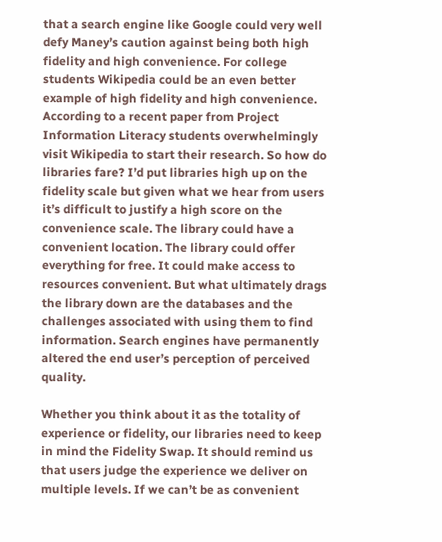that a search engine like Google could very well defy Maney’s caution against being both high fidelity and high convenience. For college students Wikipedia could be an even better example of high fidelity and high convenience.  According to a recent paper from Project Information Literacy students overwhelmingly visit Wikipedia to start their research. So how do libraries fare? I’d put libraries high up on the fidelity scale but given what we hear from users it’s difficult to justify a high score on the convenience scale. The library could have a convenient location. The library could offer everything for free. It could make access to resources convenient. But what ultimately drags the library down are the databases and the challenges associated with using them to find information. Search engines have permanently altered the end user’s perception of perceived quality.

Whether you think about it as the totality of experience or fidelity, our libraries need to keep in mind the Fidelity Swap. It should remind us that users judge the experience we deliver on multiple levels. If we can’t be as convenient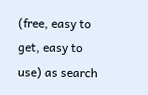(free, easy to get, easy to use) as search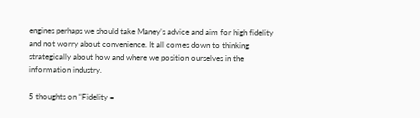engines perhaps we should take Maney’s advice and aim for high fidelity and not worry about convenience. It all comes down to thinking strategically about how and where we position ourselves in the information industry.

5 thoughts on “Fidelity =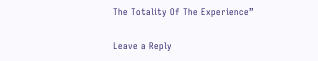The Totality Of The Experience”

Leave a Reply